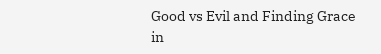Good vs Evil and Finding Grace in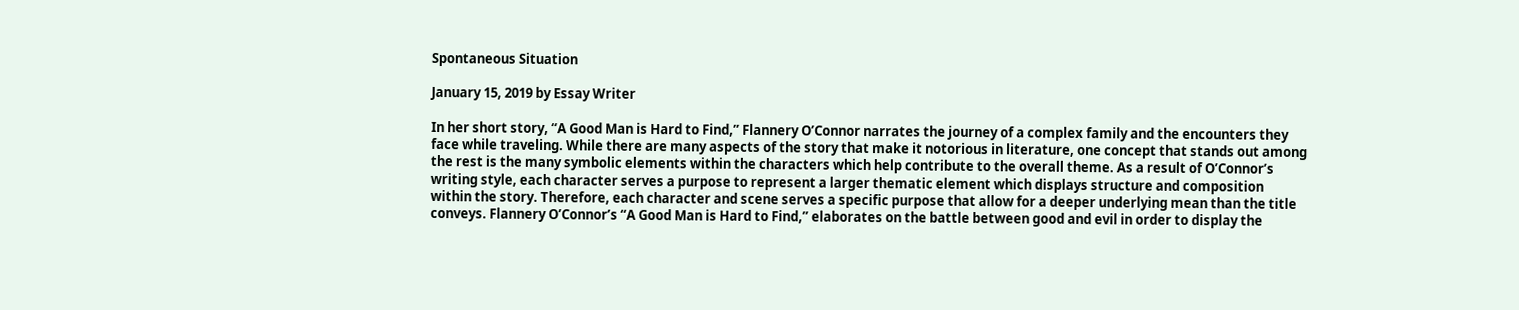Spontaneous Situation

January 15, 2019 by Essay Writer

In her short story, “A Good Man is Hard to Find,” Flannery O’Connor narrates the journey of a complex family and the encounters they face while traveling. While there are many aspects of the story that make it notorious in literature, one concept that stands out among the rest is the many symbolic elements within the characters which help contribute to the overall theme. As a result of O’Connor’s writing style, each character serves a purpose to represent a larger thematic element which displays structure and composition within the story. Therefore, each character and scene serves a specific purpose that allow for a deeper underlying mean than the title conveys. Flannery O’Connor’s “A Good Man is Hard to Find,” elaborates on the battle between good and evil in order to display the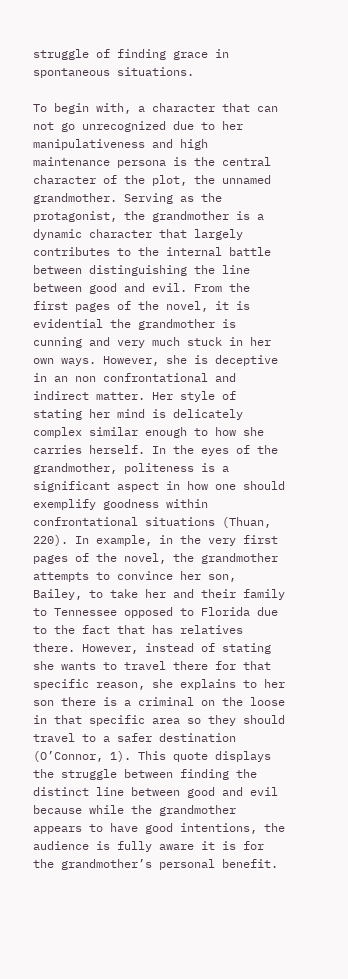struggle of finding grace in spontaneous situations.

To begin with, a character that can not go unrecognized due to her manipulativeness and high maintenance persona is the central character of the plot, the unnamed grandmother. Serving as the protagonist, the grandmother is a dynamic character that largely contributes to the internal battle between distinguishing the line between good and evil. From the first pages of the novel, it is evidential the grandmother is cunning and very much stuck in her own ways. However, she is deceptive in an non confrontational and indirect matter. Her style of stating her mind is delicately complex similar enough to how she carries herself. In the eyes of the grandmother, politeness is a significant aspect in how one should exemplify goodness within confrontational situations (Thuan, 220). In example, in the very first pages of the novel, the grandmother attempts to convince her son, Bailey, to take her and their family to Tennessee opposed to Florida due to the fact that has relatives there. However, instead of stating she wants to travel there for that specific reason, she explains to her son there is a criminal on the loose in that specific area so they should travel to a safer destination (O’Connor, 1). This quote displays the struggle between finding the distinct line between good and evil because while the grandmother appears to have good intentions, the audience is fully aware it is for the grandmother’s personal benefit.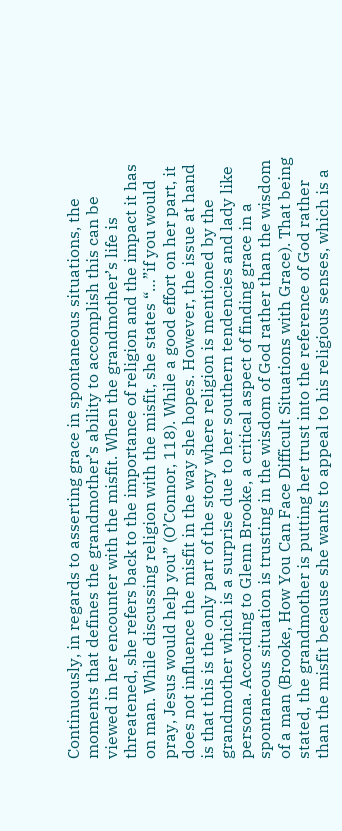Continuously, in regards to asserting grace in spontaneous situations, the moments that defines the grandmother’s ability to accomplish this can be viewed in her encounter with the misfit. When the grandmother’s life is threatened, she refers back to the importance of religion and the impact it has on man. While discussing religion with the misfit, she states “…”if you would pray, Jesus would help you” (O’Connor, 118). While a good effort on her part, it does not influence the misfit in the way she hopes. However, the issue at hand is that this is the only part of the story where religion is mentioned by the grandmother which is a surprise due to her southern tendencies and lady like persona. According to Glenn Brooke, a critical aspect of finding grace in a spontaneous situation is trusting in the wisdom of God rather than the wisdom of a man (Brooke, How You Can Face Difficult Situations with Grace). That being stated, the grandmother is putting her trust into the reference of God rather than the misfit because she wants to appeal to his religious senses, which is a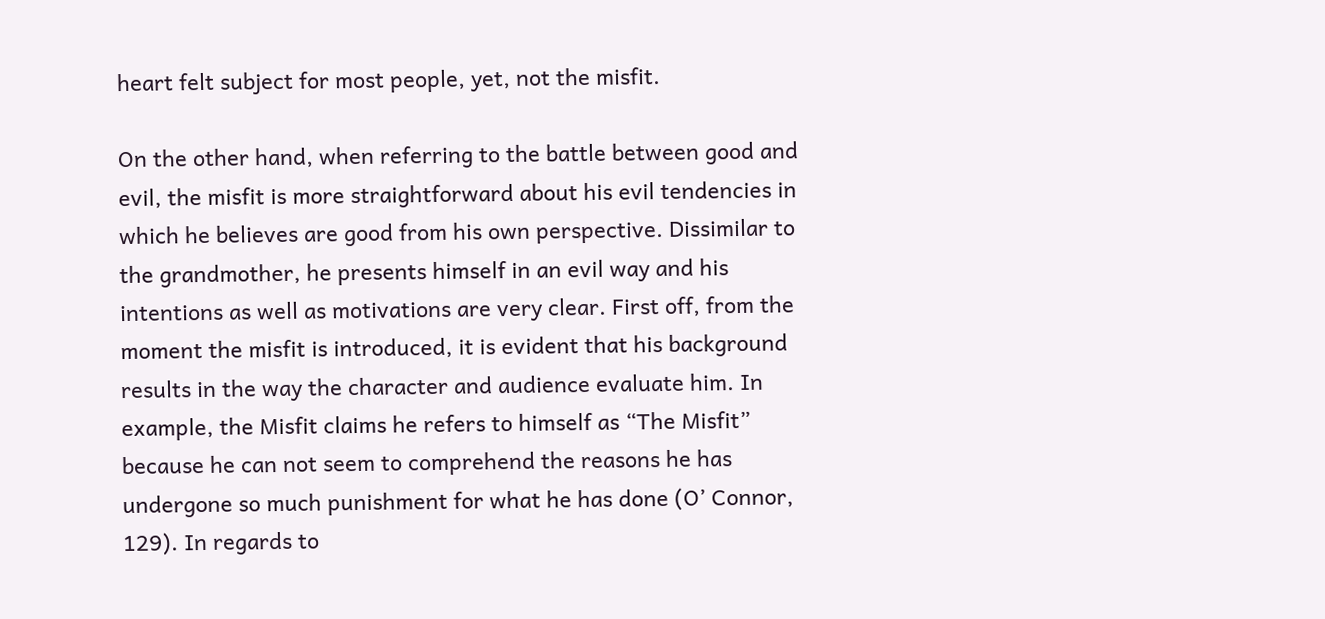heart felt subject for most people, yet, not the misfit.

On the other hand, when referring to the battle between good and evil, the misfit is more straightforward about his evil tendencies in which he believes are good from his own perspective. Dissimilar to the grandmother, he presents himself in an evil way and his intentions as well as motivations are very clear. First off, from the moment the misfit is introduced, it is evident that his background results in the way the character and audience evaluate him. In example, the Misfit claims he refers to himself as “The Misfit” because he can not seem to comprehend the reasons he has undergone so much punishment for what he has done (O’ Connor, 129). In regards to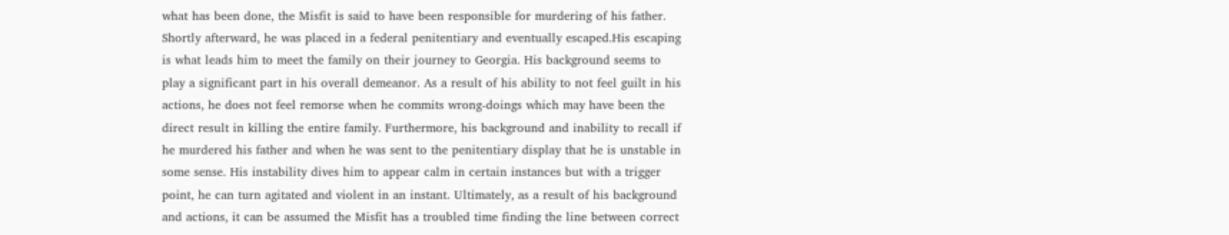what has been done, the Misfit is said to have been responsible for murdering of his father. Shortly afterward, he was placed in a federal penitentiary and eventually escaped.His escaping is what leads him to meet the family on their journey to Georgia. His background seems to play a significant part in his overall demeanor. As a result of his ability to not feel guilt in his actions, he does not feel remorse when he commits wrong-doings which may have been the direct result in killing the entire family. Furthermore, his background and inability to recall if he murdered his father and when he was sent to the penitentiary display that he is unstable in some sense. His instability dives him to appear calm in certain instances but with a trigger point, he can turn agitated and violent in an instant. Ultimately, as a result of his background and actions, it can be assumed the Misfit has a troubled time finding the line between correct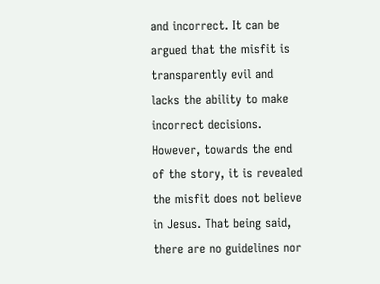and incorrect. It can be argued that the misfit is transparently evil and lacks the ability to make incorrect decisions. However, towards the end of the story, it is revealed the misfit does not believe in Jesus. That being said, there are no guidelines nor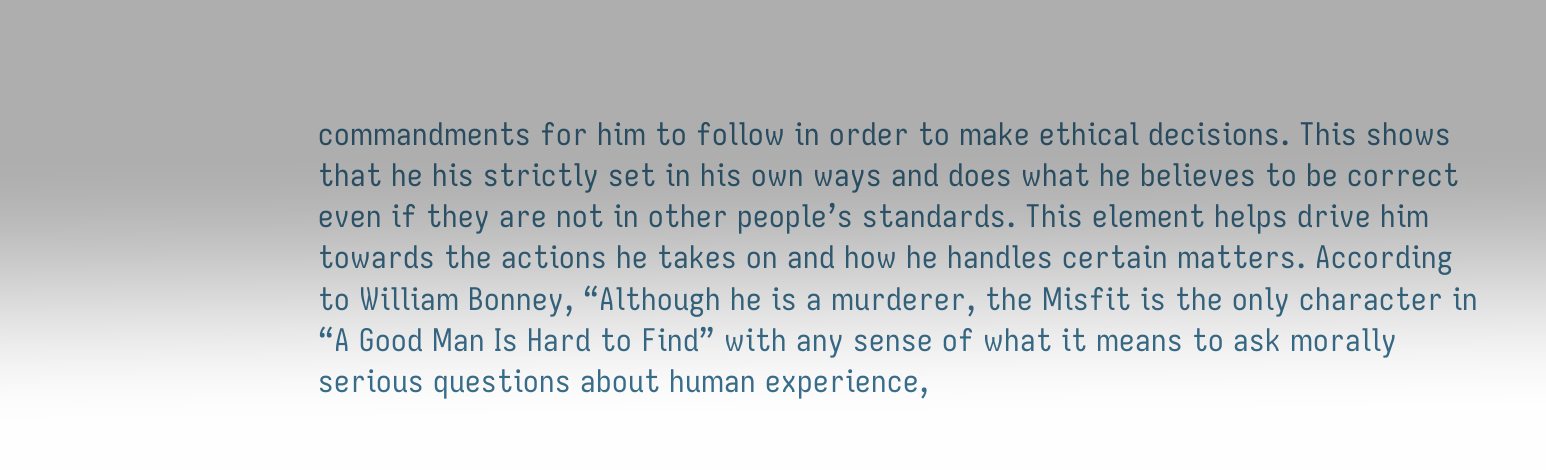commandments for him to follow in order to make ethical decisions. This shows that he his strictly set in his own ways and does what he believes to be correct even if they are not in other people’s standards. This element helps drive him towards the actions he takes on and how he handles certain matters. According to William Bonney, “Although he is a murderer, the Misfit is the only character in “A Good Man Is Hard to Find” with any sense of what it means to ask morally serious questions about human experience,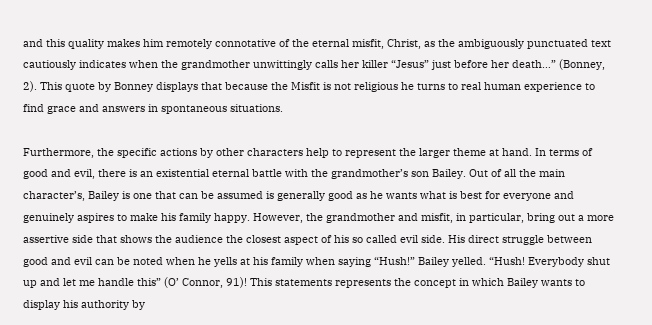and this quality makes him remotely connotative of the eternal misfit, Christ, as the ambiguously punctuated text cautiously indicates when the grandmother unwittingly calls her killer “Jesus” just before her death…” (Bonney, 2). This quote by Bonney displays that because the Misfit is not religious he turns to real human experience to find grace and answers in spontaneous situations.

Furthermore, the specific actions by other characters help to represent the larger theme at hand. In terms of good and evil, there is an existential eternal battle with the grandmother’s son Bailey. Out of all the main character’s, Bailey is one that can be assumed is generally good as he wants what is best for everyone and genuinely aspires to make his family happy. However, the grandmother and misfit, in particular, bring out a more assertive side that shows the audience the closest aspect of his so called evil side. His direct struggle between good and evil can be noted when he yells at his family when saying “Hush!” Bailey yelled. “Hush! Everybody shut up and let me handle this” (O’ Connor, 91)! This statements represents the concept in which Bailey wants to display his authority by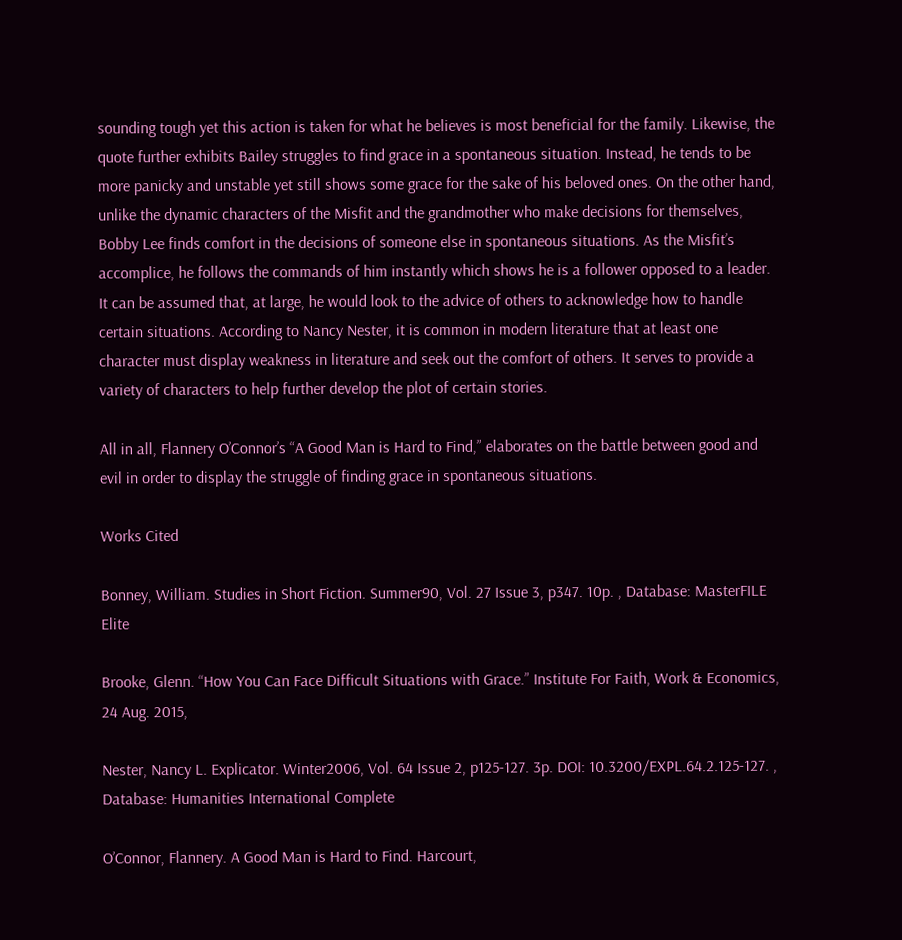sounding tough yet this action is taken for what he believes is most beneficial for the family. Likewise, the quote further exhibits Bailey struggles to find grace in a spontaneous situation. Instead, he tends to be more panicky and unstable yet still shows some grace for the sake of his beloved ones. On the other hand, unlike the dynamic characters of the Misfit and the grandmother who make decisions for themselves, Bobby Lee finds comfort in the decisions of someone else in spontaneous situations. As the Misfit’s accomplice, he follows the commands of him instantly which shows he is a follower opposed to a leader. It can be assumed that, at large, he would look to the advice of others to acknowledge how to handle certain situations. According to Nancy Nester, it is common in modern literature that at least one character must display weakness in literature and seek out the comfort of others. It serves to provide a variety of characters to help further develop the plot of certain stories.

All in all, Flannery O’Connor’s “A Good Man is Hard to Find,” elaborates on the battle between good and evil in order to display the struggle of finding grace in spontaneous situations.

Works Cited

Bonney, William. Studies in Short Fiction. Summer90, Vol. 27 Issue 3, p347. 10p. , Database: MasterFILE Elite

Brooke, Glenn. “How You Can Face Difficult Situations with Grace.” Institute For Faith, Work & Economics, 24 Aug. 2015,

Nester, Nancy L. Explicator. Winter2006, Vol. 64 Issue 2, p125-127. 3p. DOI: 10.3200/EXPL.64.2.125-127. , Database: Humanities International Complete

O’Connor, Flannery. A Good Man is Hard to Find. Harcourt,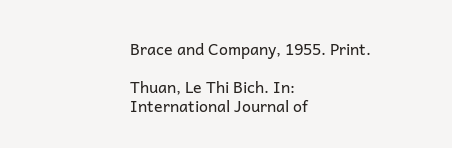Brace and Company, 1955. Print.

Thuan, Le Thi Bich. In: International Journal of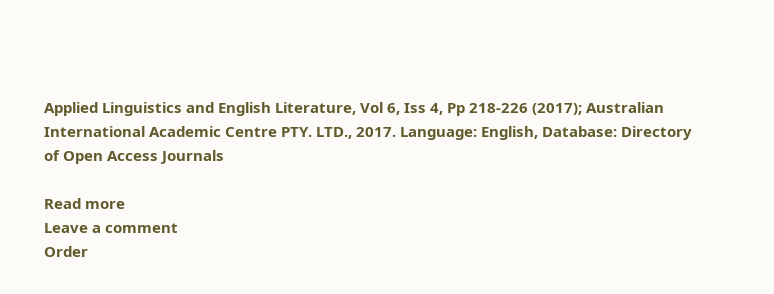Applied Linguistics and English Literature, Vol 6, Iss 4, Pp 218-226 (2017); Australian International Academic Centre PTY. LTD., 2017. Language: English, Database: Directory of Open Access Journals

Read more
Leave a comment
Order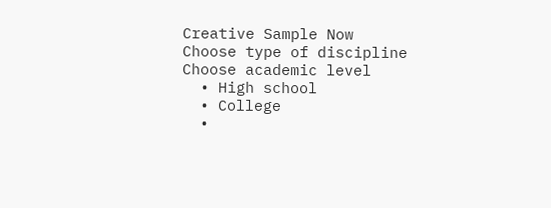Creative Sample Now
Choose type of discipline
Choose academic level
  • High school
  • College
  •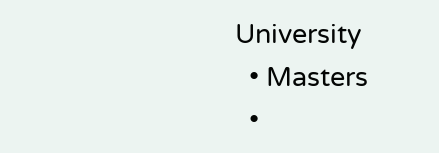University
  • Masters
  •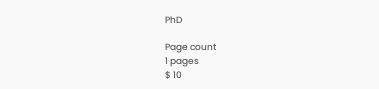PhD

Page count
1 pages
$ 10